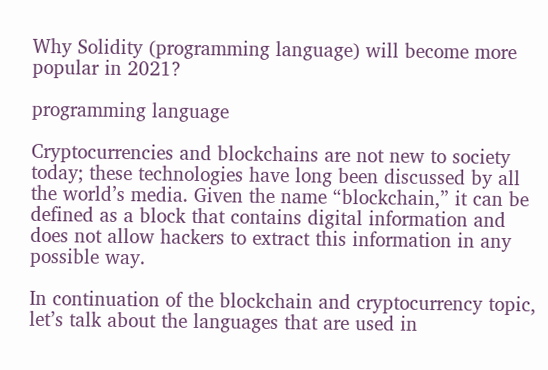Why Solidity (programming language) will become more popular in 2021?

programming language

Cryptocurrencies and blockchains are not new to society today; these technologies have long been discussed by all the world’s media. Given the name “blockchain,” it can be defined as a block that contains digital information and does not allow hackers to extract this information in any possible way.

In continuation of the blockchain and cryptocurrency topic, let’s talk about the languages that are used in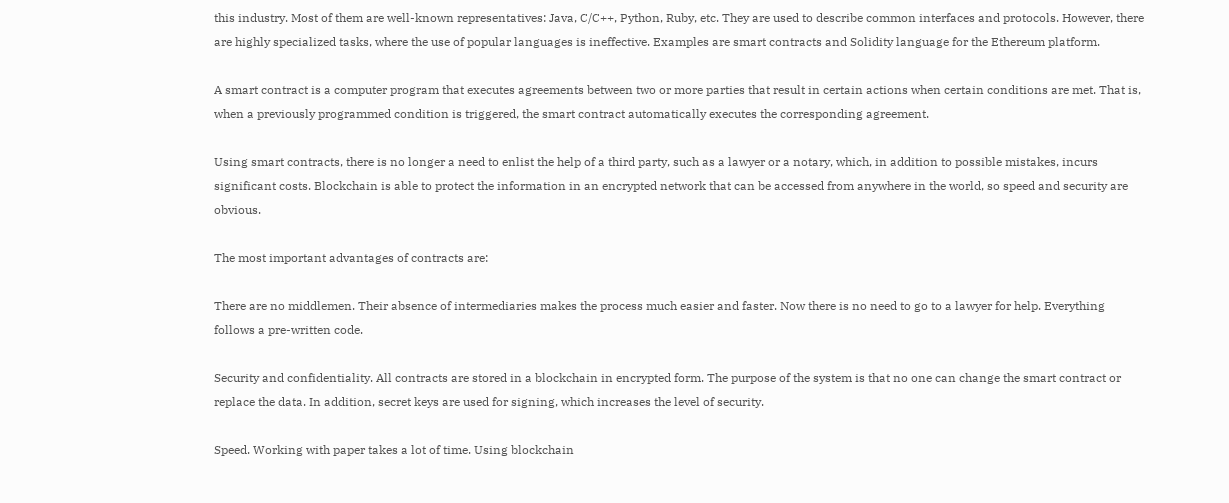this industry. Most of them are well-known representatives: Java, C/C++, Python, Ruby, etc. They are used to describe common interfaces and protocols. However, there are highly specialized tasks, where the use of popular languages is ineffective. Examples are smart contracts and Solidity language for the Ethereum platform.

A smart contract is a computer program that executes agreements between two or more parties that result in certain actions when certain conditions are met. That is, when a previously programmed condition is triggered, the smart contract automatically executes the corresponding agreement.

Using smart contracts, there is no longer a need to enlist the help of a third party, such as a lawyer or a notary, which, in addition to possible mistakes, incurs significant costs. Blockchain is able to protect the information in an encrypted network that can be accessed from anywhere in the world, so speed and security are obvious.

The most important advantages of contracts are:

There are no middlemen. Their absence of intermediaries makes the process much easier and faster. Now there is no need to go to a lawyer for help. Everything follows a pre-written code.

Security and confidentiality. All contracts are stored in a blockchain in encrypted form. The purpose of the system is that no one can change the smart contract or replace the data. In addition, secret keys are used for signing, which increases the level of security.

Speed. Working with paper takes a lot of time. Using blockchain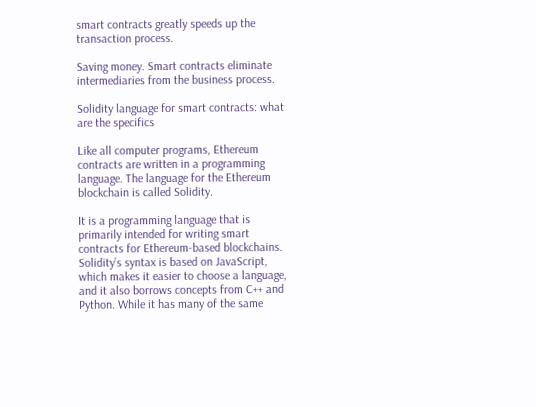smart contracts greatly speeds up the transaction process.

Saving money. Smart contracts eliminate intermediaries from the business process.

Solidity language for smart contracts: what are the specifics

Like all computer programs, Ethereum contracts are written in a programming language. The language for the Ethereum blockchain is called Solidity.

It is a programming language that is primarily intended for writing smart contracts for Ethereum-based blockchains. Solidity’s syntax is based on JavaScript, which makes it easier to choose a language, and it also borrows concepts from C++ and Python. While it has many of the same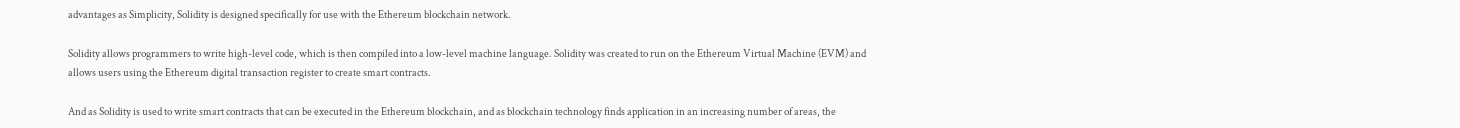advantages as Simplicity, Solidity is designed specifically for use with the Ethereum blockchain network.

Solidity allows programmers to write high-level code, which is then compiled into a low-level machine language. Solidity was created to run on the Ethereum Virtual Machine (EVM) and allows users using the Ethereum digital transaction register to create smart contracts.

And as Solidity is used to write smart contracts that can be executed in the Ethereum blockchain, and as blockchain technology finds application in an increasing number of areas, the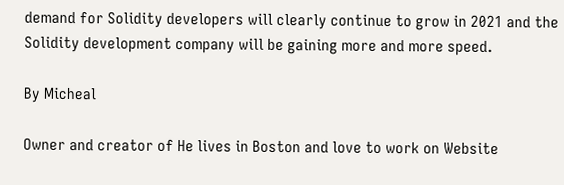demand for Solidity developers will clearly continue to grow in 2021 and the Solidity development company will be gaining more and more speed.

By Micheal

Owner and creator of He lives in Boston and love to work on Website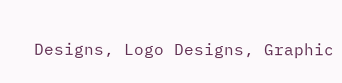Designs, Logo Designs, Graphic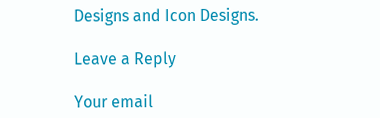Designs and Icon Designs.

Leave a Reply

Your email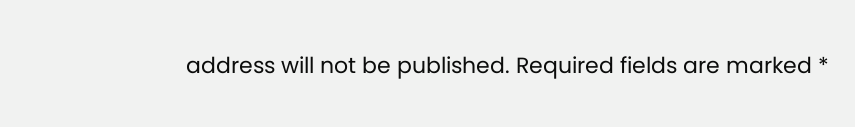address will not be published. Required fields are marked *